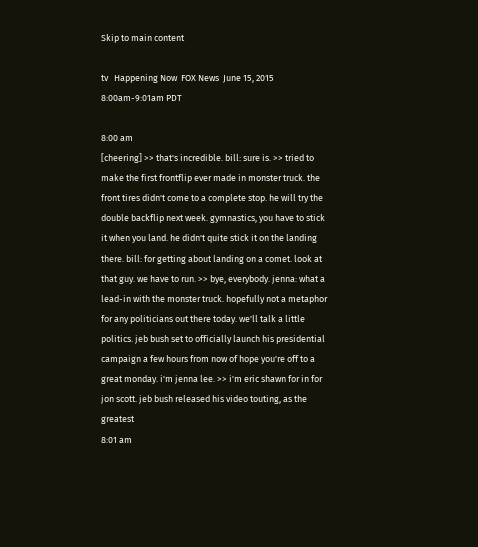Skip to main content

tv   Happening Now  FOX News  June 15, 2015 8:00am-9:01am PDT

8:00 am
[cheering] >> that's incredible. bill: sure is. >> tried to make the first frontflip ever made in monster truck. the front tires didn't come to a complete stop. he will try the double backflip next week. gymnastics, you have to stick it when you land. he didn't quite stick it on the landing there. bill: for getting about landing on a comet. look at that guy. we have to run. >> bye, everybody. jenna: what a lead-in with the monster truck. hopefully not a metaphor for any politicians out there today. we'll talk a little politics. jeb bush set to officially launch his presidential campaign a few hours from now of hope you're off to a great monday. i'm jenna lee. >> i'm eric shawn for in for jon scott. jeb bush released his video touting, as the greatest
8:01 am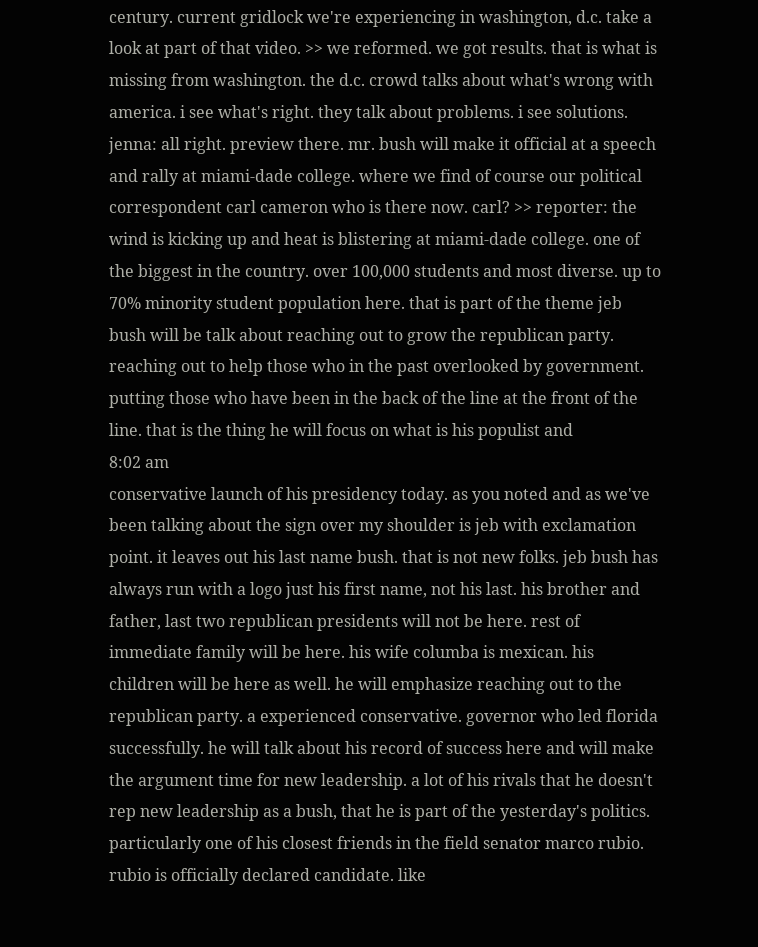century. current gridlock we're experiencing in washington, d.c. take a look at part of that video. >> we reformed. we got results. that is what is missing from washington. the d.c. crowd talks about what's wrong with america. i see what's right. they talk about problems. i see solutions. jenna: all right. preview there. mr. bush will make it official at a speech and rally at miami-dade college. where we find of course our political correspondent carl cameron who is there now. carl? >> reporter: the wind is kicking up and heat is blistering at miami-dade college. one of the biggest in the country. over 100,000 students and most diverse. up to 70% minority student population here. that is part of the theme jeb bush will be talk about reaching out to grow the republican party. reaching out to help those who in the past overlooked by government. putting those who have been in the back of the line at the front of the line. that is the thing he will focus on what is his populist and
8:02 am
conservative launch of his presidency today. as you noted and as we've been talking about the sign over my shoulder is jeb with exclamation point. it leaves out his last name bush. that is not new folks. jeb bush has always run with a logo just his first name, not his last. his brother and father, last two republican presidents will not be here. rest of immediate family will be here. his wife columba is mexican. his children will be here as well. he will emphasize reaching out to the republican party. a experienced conservative. governor who led florida successfully. he will talk about his record of success here and will make the argument time for new leadership. a lot of his rivals that he doesn't rep new leadership as a bush, that he is part of the yesterday's politics. particularly one of his closest friends in the field senator marco rubio. rubio is officially declared candidate. like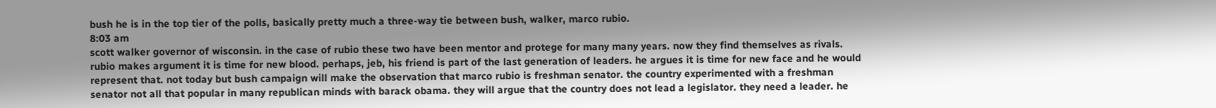bush he is in the top tier of the polls, basically pretty much a three-way tie between bush, walker, marco rubio.
8:03 am
scott walker governor of wisconsin. in the case of rubio these two have been mentor and protege for many many years. now they find themselves as rivals. rubio makes argument it is time for new blood. perhaps, jeb, his friend is part of the last generation of leaders. he argues it is time for new face and he would represent that. not today but bush campaign will make the observation that marco rubio is freshman senator. the country experimented with a freshman senator not all that popular in many republican minds with barack obama. they will argue that the country does not lead a legislator. they need a leader. he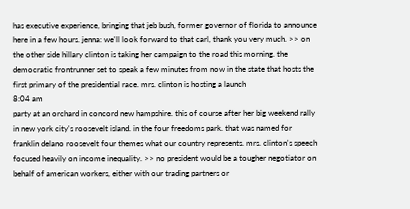has executive experience, bringing that jeb bush, former governor of florida to announce here in a few hours. jenna: we'll look forward to that carl, thank you very much. >> on the other side hillary clinton is taking her campaign to the road this morning. the democratic frontrunner set to speak a few minutes from now in the state that hosts the first primary of the presidential race. mrs. clinton is hosting a launch
8:04 am
party at an orchard in concord new hampshire. this of course after her big weekend rally in new york city's roosevelt island. in the four freedoms park. that was named for franklin delano roosevelt four themes what our country represents. mrs. clinton's speech focused heavily on income inequality. >> no president would be a tougher negotiator on behalf of american workers, either with our trading partners or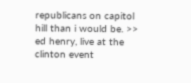republicans on capitol hill than i would be. >> ed henry, live at the clinton event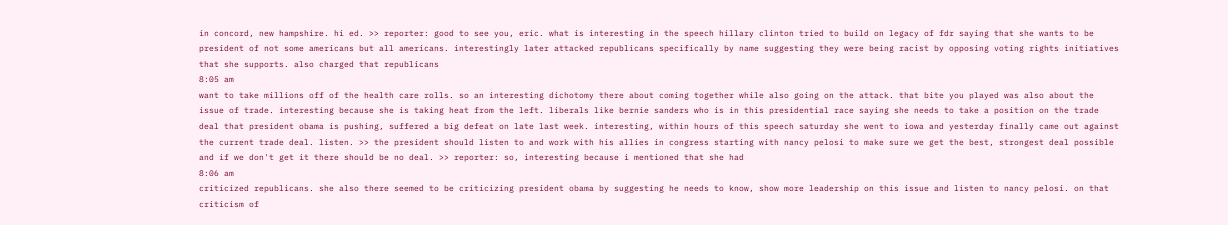in concord, new hampshire. hi ed. >> reporter: good to see you, eric. what is interesting in the speech hillary clinton tried to build on legacy of fdr saying that she wants to be president of not some americans but all americans. interestingly later attacked republicans specifically by name suggesting they were being racist by opposing voting rights initiatives that she supports. also charged that republicans
8:05 am
want to take millions off of the health care rolls. so an interesting dichotomy there about coming together while also going on the attack. that bite you played was also about the issue of trade. interesting because she is taking heat from the left. liberals like bernie sanders who is in this presidential race saying she needs to take a position on the trade deal that president obama is pushing, suffered a big defeat on late last week. interesting, within hours of this speech saturday she went to iowa and yesterday finally came out against the current trade deal. listen. >> the president should listen to and work with his allies in congress starting with nancy pelosi to make sure we get the best, strongest deal possible and if we don't get it there should be no deal. >> reporter: so, interesting because i mentioned that she had
8:06 am
criticized republicans. she also there seemed to be criticizing president obama by suggesting he needs to know, show more leadership on this issue and listen to nancy pelosi. on that criticism of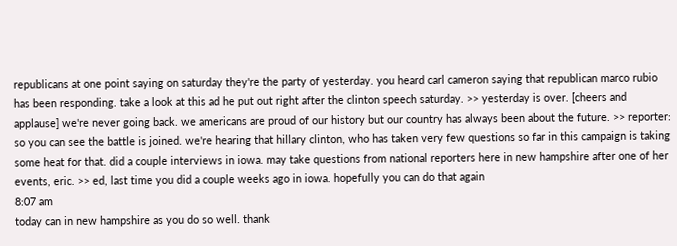republicans at one point saying on saturday they're the party of yesterday. you heard carl cameron saying that republican marco rubio has been responding. take a look at this ad he put out right after the clinton speech saturday. >> yesterday is over. [cheers and applause] we're never going back. we americans are proud of our history but our country has always been about the future. >> reporter: so you can see the battle is joined. we're hearing that hillary clinton, who has taken very few questions so far in this campaign is taking some heat for that. did a couple interviews in iowa. may take questions from national reporters here in new hampshire after one of her events, eric. >> ed, last time you did a couple weeks ago in iowa. hopefully you can do that again
8:07 am
today can in new hampshire as you do so well. thank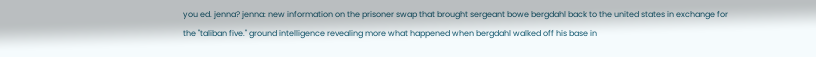you ed. jenna? jenna: new information on the prisoner swap that brought sergeant bowe bergdahl back to the united states in exchange for the "taliban five." ground intelligence revealing more what happened when bergdahl walked off his base in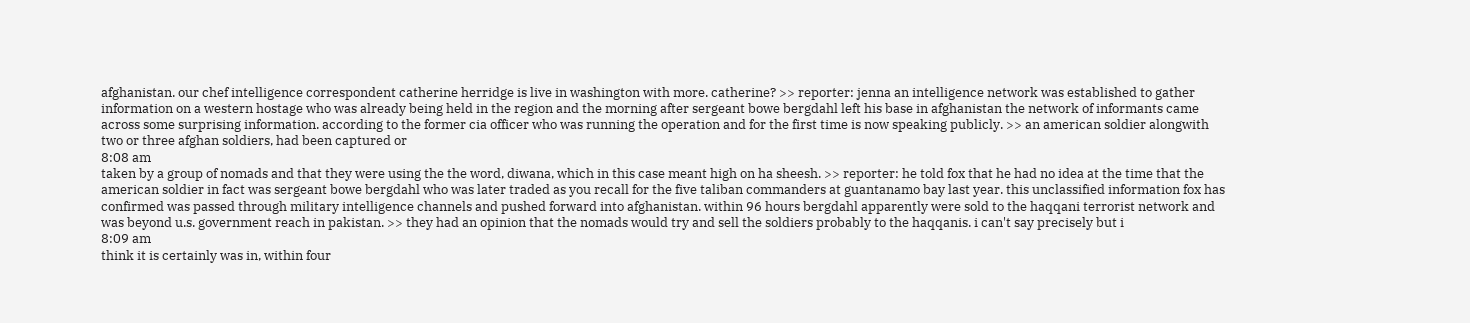afghanistan. our chef intelligence correspondent catherine herridge is live in washington with more. catherine? >> reporter: jenna an intelligence network was established to gather information on a western hostage who was already being held in the region and the morning after sergeant bowe bergdahl left his base in afghanistan the network of informants came across some surprising information. according to the former cia officer who was running the operation and for the first time is now speaking publicly. >> an american soldier alongwith two or three afghan soldiers, had been captured or
8:08 am
taken by a group of nomads and that they were using the the word, diwana, which in this case meant high on ha sheesh. >> reporter: he told fox that he had no idea at the time that the american soldier in fact was sergeant bowe bergdahl who was later traded as you recall for the five taliban commanders at guantanamo bay last year. this unclassified information fox has confirmed was passed through military intelligence channels and pushed forward into afghanistan. within 96 hours bergdahl apparently were sold to the haqqani terrorist network and was beyond u.s. government reach in pakistan. >> they had an opinion that the nomads would try and sell the soldiers probably to the haqqanis. i can't say precisely but i
8:09 am
think it is certainly was in, within four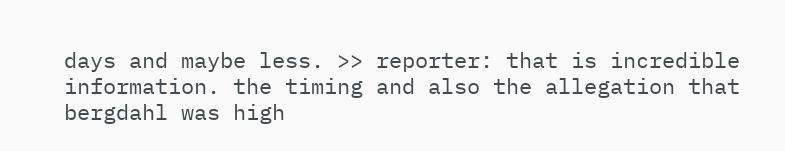days and maybe less. >> reporter: that is incredible information. the timing and also the allegation that bergdahl was high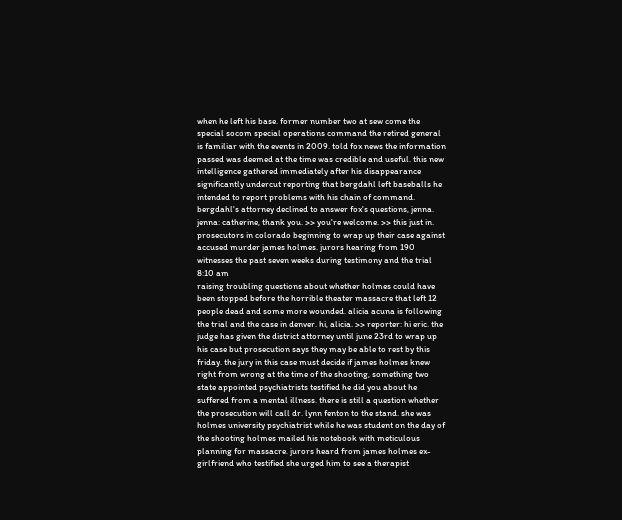when he left his base. former number two at sew come the special socom special operations command the retired general is familiar with the events in 2009. told fox news the information passed was deemed at the time was credible and useful. this new intelligence gathered immediately after his disappearance significantly undercut reporting that bergdahl left baseballs he intended to report problems with his chain of command. bergdahl's attorney declined to answer fox's questions, jenna. jenna: catherine, thank you. >> you're welcome. >> this just in. prosecutors in colorado beginning to wrap up their case against accused murder james holmes. jurors hearing from 190 witnesses the past seven weeks during testimony and the trial
8:10 am
raising troubling questions about whether holmes could have been stopped before the horrible theater massacre that left 12 people dead and some more wounded. alicia acuna is following the trial and the case in denver. hi, alicia. >> reporter: hi eric. the judge has given the district attorney until june 23rd to wrap up his case but prosecution says they may be able to rest by this friday. the jury in this case must decide if james holmes knew right from wrong at the time of the shooting, something two state appointed psychiatrists testified he did you about he suffered from a mental illness. there is still a question whether the prosecution will call dr. lynn fenton to the stand. she was holmes university psychiatrist while he was student on the day of the shooting holmes mailed his notebook with meticulous planning for massacre. jurors heard from james holmes ex-girlfriend who testified she urged him to see a therapist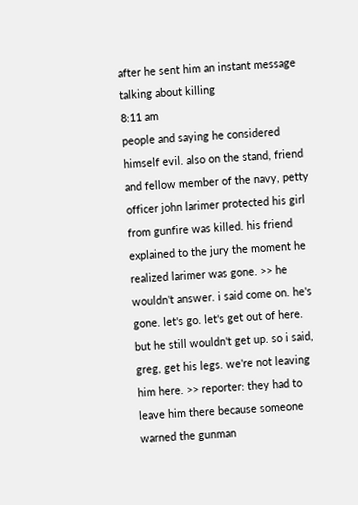after he sent him an instant message talking about killing
8:11 am
people and saying he considered himself evil. also on the stand, friend and fellow member of the navy, petty officer john larimer protected his girl from gunfire was killed. his friend explained to the jury the moment he realized larimer was gone. >> he wouldn't answer. i said come on. he's gone. let's go. let's get out of here. but he still wouldn't get up. so i said, greg, get his legs. we're not leaving him here. >> reporter: they had to leave him there because someone warned the gunman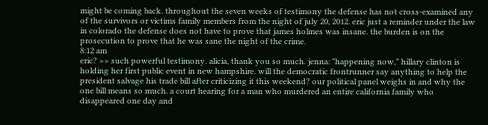might be coming back. throughout the seven weeks of testimony the defense has not cross-examined any of the survivors or victims family members from the night of july 20, 2012. eric just a reminder under the law in colorado the defense does not have to prove that james holmes was insane. the burden is on the prosecution to prove that he was sane the night of the crime.
8:12 am
eric? >> such powerful testimony. alicia, thank you so much. jenna: "happening now," hillary clinton is holding her first public event in new hampshire. will the democratic frontrunner say anything to help the president salvage his trade bill after criticizing it this weekend? our political panel weighs in and why the one bill means so much. a court hearing for a man who murdered an entire california family who disappeared one day and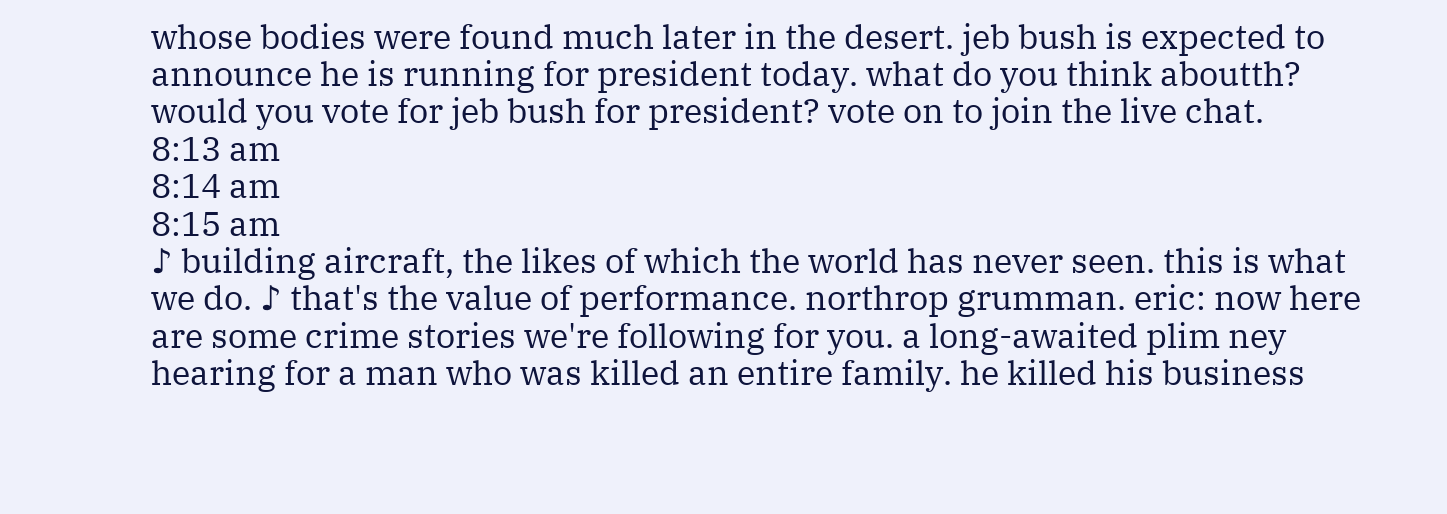whose bodies were found much later in the desert. jeb bush is expected to announce he is running for president today. what do you think aboutth? would you vote for jeb bush for president? vote on to join the live chat.
8:13 am
8:14 am
8:15 am
♪ building aircraft, the likes of which the world has never seen. this is what we do. ♪ that's the value of performance. northrop grumman. eric: now here are some crime stories we're following for you. a long-awaited plim ney hearing for a man who was killed an entire family. he killed his business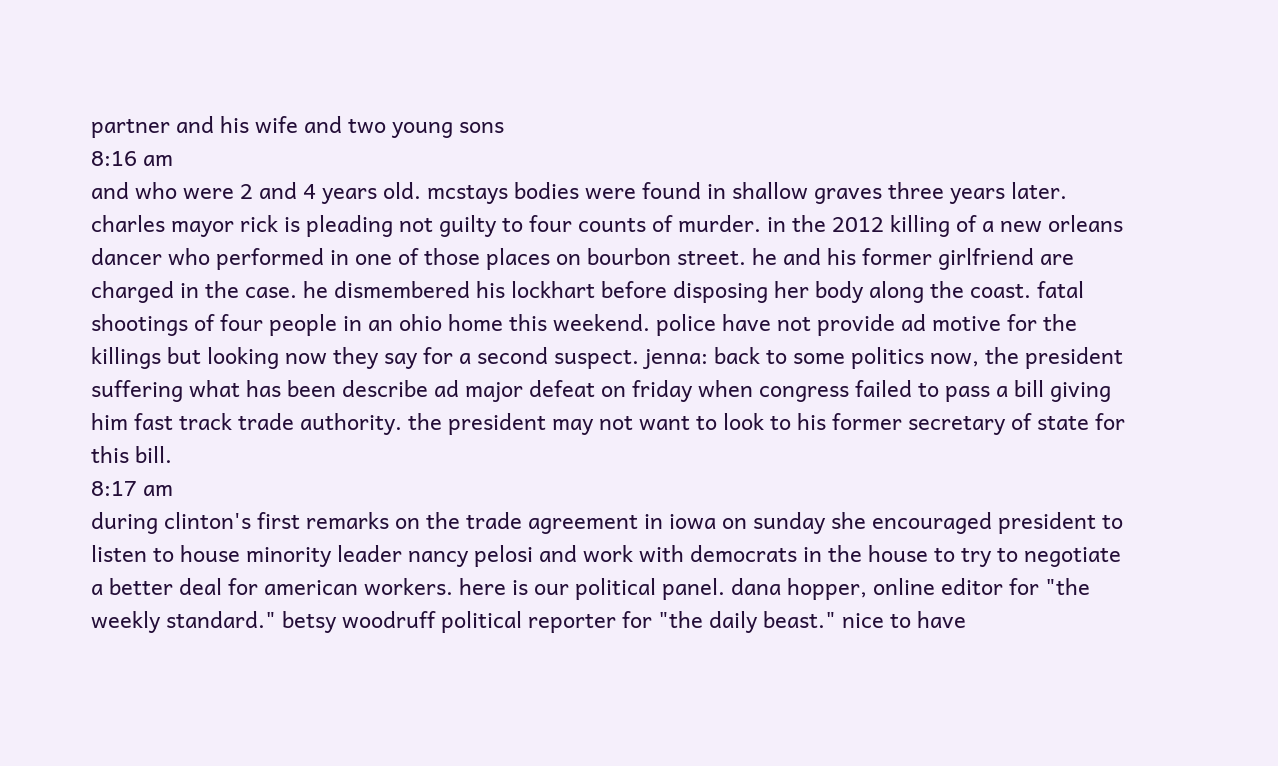partner and his wife and two young sons
8:16 am
and who were 2 and 4 years old. mcstays bodies were found in shallow graves three years later. charles mayor rick is pleading not guilty to four counts of murder. in the 2012 killing of a new orleans dancer who performed in one of those places on bourbon street. he and his former girlfriend are charged in the case. he dismembered his lockhart before disposing her body along the coast. fatal shootings of four people in an ohio home this weekend. police have not provide ad motive for the killings but looking now they say for a second suspect. jenna: back to some politics now, the president suffering what has been describe ad major defeat on friday when congress failed to pass a bill giving him fast track trade authority. the president may not want to look to his former secretary of state for this bill.
8:17 am
during clinton's first remarks on the trade agreement in iowa on sunday she encouraged president to listen to house minority leader nancy pelosi and work with democrats in the house to try to negotiate a better deal for american workers. here is our political panel. dana hopper, online editor for "the weekly standard." betsy woodruff political reporter for "the daily beast." nice to have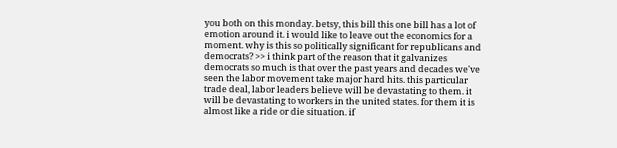you both on this monday. betsy, this bill this one bill has a lot of emotion around it. i would like to leave out the economics for a moment. why is this so politically significant for republicans and democrats? >> i think part of the reason that it galvanizes democrats so much is that over the past years and decades we've seen the labor movement take major hard hits. this particular trade deal, labor leaders believe will be devastating to them. it will be devastating to workers in the united states. for them it is almost like a ride or die situation. if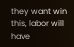they want win this, labor will have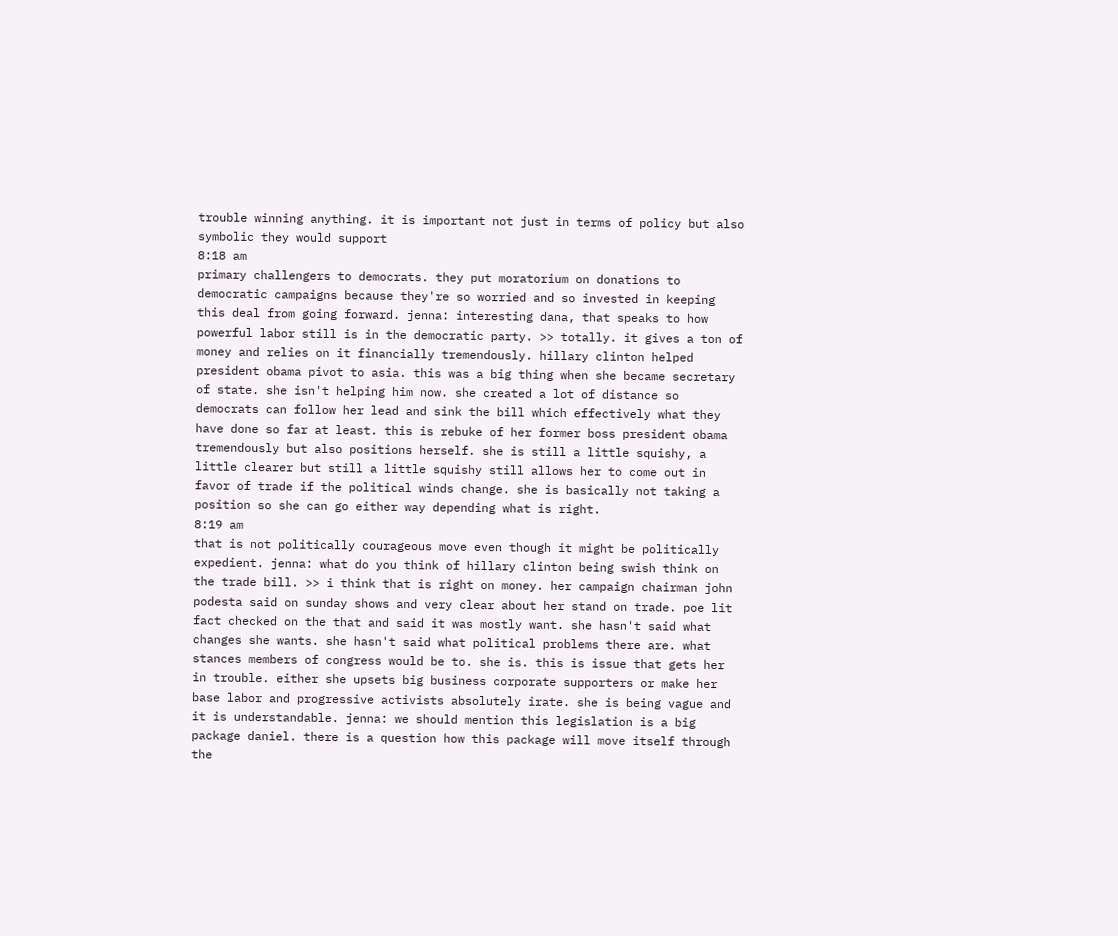trouble winning anything. it is important not just in terms of policy but also symbolic they would support
8:18 am
primary challengers to democrats. they put moratorium on donations to democratic campaigns because they're so worried and so invested in keeping this deal from going forward. jenna: interesting dana, that speaks to how powerful labor still is in the democratic party. >> totally. it gives a ton of money and relies on it financially tremendously. hillary clinton helped president obama pivot to asia. this was a big thing when she became secretary of state. she isn't helping him now. she created a lot of distance so democrats can follow her lead and sink the bill which effectively what they have done so far at least. this is rebuke of her former boss president obama tremendously but also positions herself. she is still a little squishy, a little clearer but still a little squishy still allows her to come out in favor of trade if the political winds change. she is basically not taking a position so she can go either way depending what is right.
8:19 am
that is not politically courageous move even though it might be politically expedient. jenna: what do you think of hillary clinton being swish think on the trade bill. >> i think that is right on money. her campaign chairman john podesta said on sunday shows and very clear about her stand on trade. poe lit fact checked on the that and said it was mostly want. she hasn't said what changes she wants. she hasn't said what political problems there are. what stances members of congress would be to. she is. this is issue that gets her in trouble. either she upsets big business corporate supporters or make her base labor and progressive activists absolutely irate. she is being vague and it is understandable. jenna: we should mention this legislation is a big package daniel. there is a question how this package will move itself through the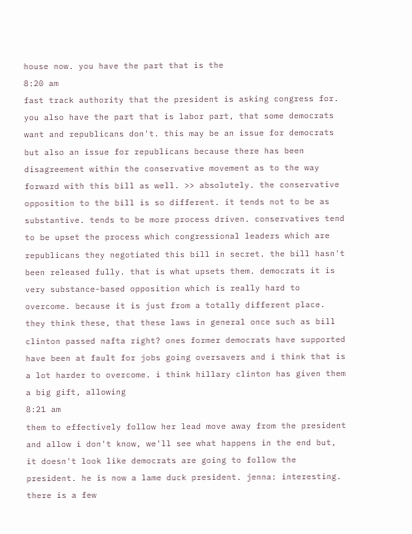house now. you have the part that is the
8:20 am
fast track authority that the president is asking congress for. you also have the part that is labor part, that some democrats want and republicans don't. this may be an issue for democrats but also an issue for republicans because there has been disagreement within the conservative movement as to the way forward with this bill as well. >> absolutely. the conservative opposition to the bill is so different. it tends not to be as substantive. tends to be more process driven. conservatives tend to be upset the process which congressional leaders which are republicans they negotiated this bill in secret. the bill hasn't been released fully. that is what upsets them. democrats it is very substance-based opposition which is really hard to overcome. because it is just from a totally different place. they think these, that these laws in general once such as bill clinton passed nafta right? ones former democrats have supported have been at fault for jobs going oversavers and i think that is a lot harder to overcome. i think hillary clinton has given them a big gift, allowing
8:21 am
them to effectively follow her lead move away from the president and allow i don't know, we'll see what happens in the end but, it doesn't look like democrats are going to follow the president. he is now a lame duck president. jenna: interesting. there is a few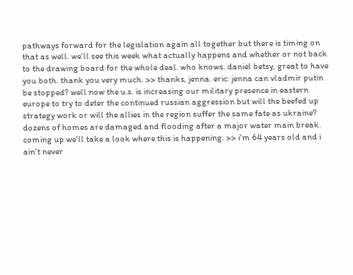pathways forward for the legislation again all together but there is timing on that as well. we'll see this week what actually happens and whether or not back to the drawing board for the whole deal. who knows. daniel betsy, great to have you both. thank you very much. >> thanks, jenna. eric: jenna can vladmir putin be stopped? well now the u.s. is increasing our military presence in eastern europe to try to deter the continued russian aggression but will the beefed up strategy work or will the allies in the region suffer the same fate as ukraine? dozens of homes are damaged and flooding after a major water main break. coming up we'll take a look where this is happening. >> i'm 64 years old and i ain't never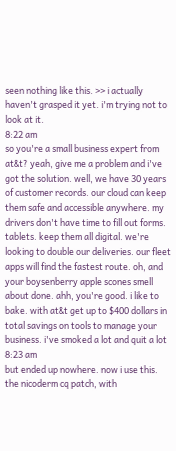seen nothing like this. >> i actually haven't grasped it yet. i'm trying not to look at it.
8:22 am
so you're a small business expert from at&t? yeah, give me a problem and i've got the solution. well, we have 30 years of customer records. our cloud can keep them safe and accessible anywhere. my drivers don't have time to fill out forms. tablets. keep them all digital. we're looking to double our deliveries. our fleet apps will find the fastest route. oh, and your boysenberry apple scones smell about done. ahh, you're good. i like to bake. with at&t get up to $400 dollars in total savings on tools to manage your business. i've smoked a lot and quit a lot
8:23 am
but ended up nowhere. now i use this. the nicoderm cq patch, with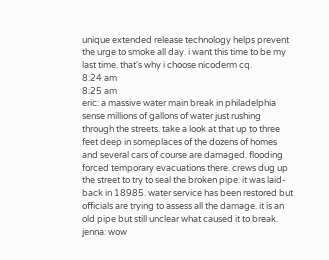unique extended release technology helps prevent the urge to smoke all day. i want this time to be my last time. that's why i choose nicoderm cq.
8:24 am
8:25 am
eric: a massive water main break in philadelphia sense millions of gallons of water just rushing through the streets. take a look at that up to three feet deep in someplaces of the dozens of homes and several cars of course are damaged. flooding forced temporary evacuations there. crews dug up the street to try to seal the broken pipe. it was laid-back in 18985. water service has been restored but officials are trying to assess all the damage. it is an old pipe but still unclear what caused it to break. jenna: wow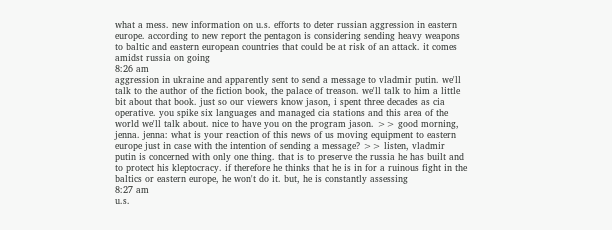what a mess. new information on u.s. efforts to deter russian aggression in eastern europe. according to new report the pentagon is considering sending heavy weapons to baltic and eastern european countries that could be at risk of an attack. it comes amidst russia on going
8:26 am
aggression in ukraine and apparently sent to send a message to vladmir putin. we'll talk to the author of the fiction book, the palace of treason. we'll talk to him a little bit about that book. just so our viewers know jason, i spent three decades as cia operative. you spike six languages and managed cia stations and this area of the world we'll talk about. nice to have you on the program jason. >> good morning, jenna. jenna: what is your reaction of this news of us moving equipment to eastern europe just in case with the intention of sending a message? >> listen, vladmir putin is concerned with only one thing. that is to preserve the russia he has built and to protect his kleptocracy. if therefore he thinks that he is in for a ruinous fight in the baltics or eastern europe, he won't do it. but, he is constantly assessing
8:27 am
u.s.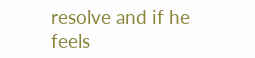resolve and if he feels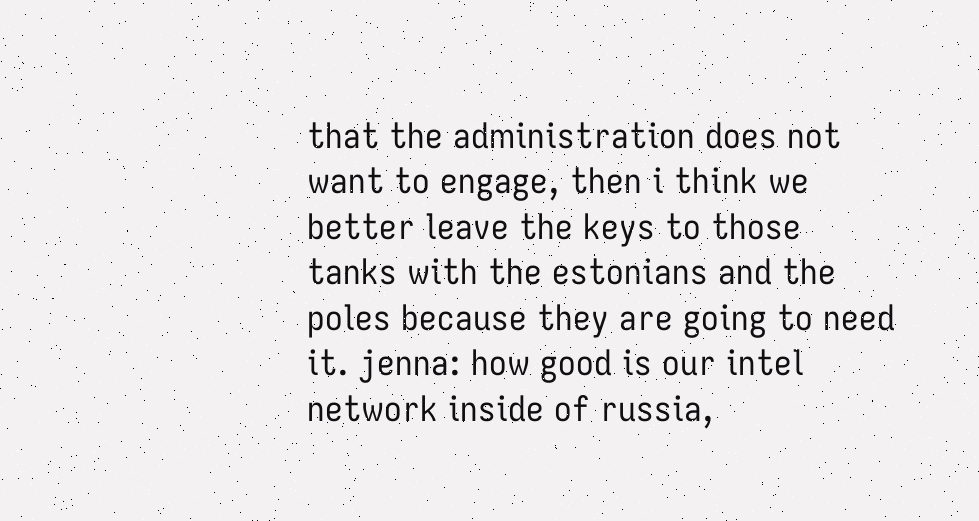that the administration does not want to engage, then i think we better leave the keys to those tanks with the estonians and the poles because they are going to need it. jenna: how good is our intel network inside of russia,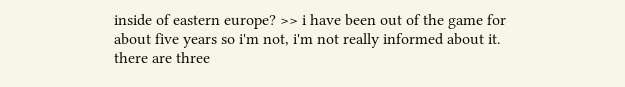inside of eastern europe? >> i have been out of the game for about five years so i'm not, i'm not really informed about it. there are three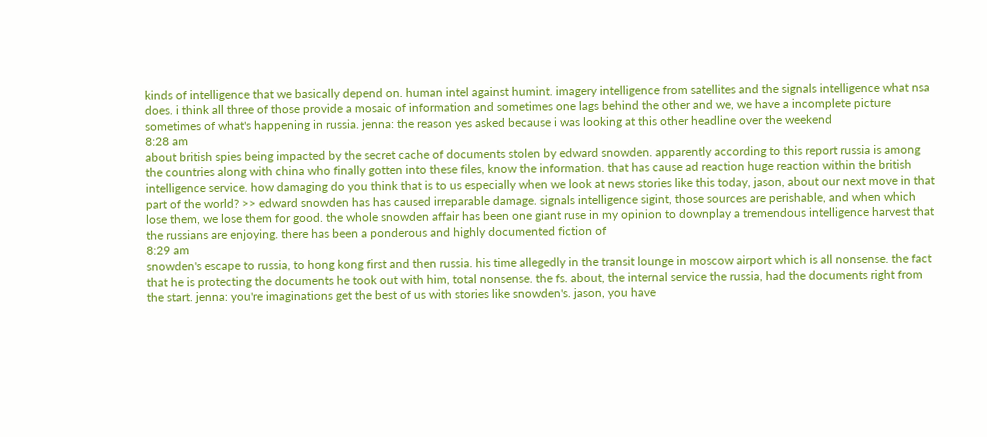kinds of intelligence that we basically depend on. human intel against humint. imagery intelligence from satellites and the signals intelligence what nsa does. i think all three of those provide a mosaic of information and sometimes one lags behind the other and we, we have a incomplete picture sometimes of what's happening in russia. jenna: the reason yes asked because i was looking at this other headline over the weekend
8:28 am
about british spies being impacted by the secret cache of documents stolen by edward snowden. apparently according to this report russia is among the countries along with china who finally gotten into these files, know the information. that has cause ad reaction huge reaction within the british intelligence service. how damaging do you think that is to us especially when we look at news stories like this today, jason, about our next move in that part of the world? >> edward snowden has has caused irreparable damage. signals intelligence sigint, those sources are perishable, and when which lose them, we lose them for good. the whole snowden affair has been one giant ruse in my opinion to downplay a tremendous intelligence harvest that the russians are enjoying. there has been a ponderous and highly documented fiction of
8:29 am
snowden's escape to russia, to hong kong first and then russia. his time allegedly in the transit lounge in moscow airport which is all nonsense. the fact that he is protecting the documents he took out with him, total nonsense. the fs. about, the internal service the russia, had the documents right from the start. jenna: you're imaginations get the best of us with stories like snowden's. jason, you have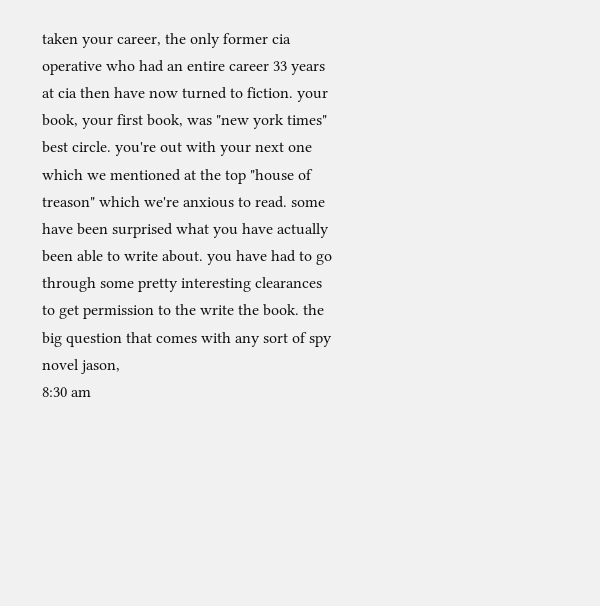taken your career, the only former cia operative who had an entire career 33 years at cia then have now turned to fiction. your book, your first book, was "new york times" best circle. you're out with your next one which we mentioned at the top "house of treason" which we're anxious to read. some have been surprised what you have actually been able to write about. you have had to go through some pretty interesting clearances to get permission to the write the book. the big question that comes with any sort of spy novel jason,
8:30 am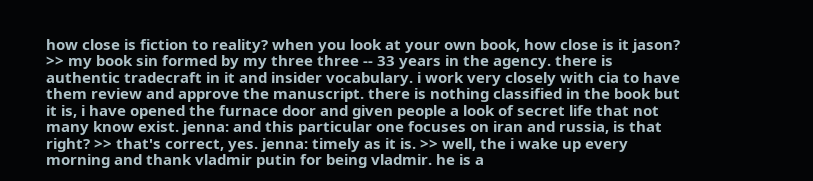how close is fiction to reality? when you look at your own book, how close is it jason? >> my book sin formed by my three three -- 33 years in the agency. there is authentic tradecraft in it and insider vocabulary. i work very closely with cia to have them review and approve the manuscript. there is nothing classified in the book but it is, i have opened the furnace door and given people a look of secret life that not many know exist. jenna: and this particular one focuses on iran and russia, is that right? >> that's correct, yes. jenna: timely as it is. >> well, the i wake up every morning and thank vladmir putin for being vladmir. he is a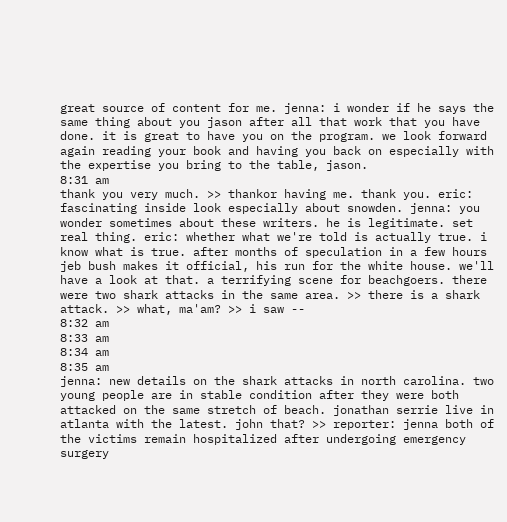great source of content for me. jenna: i wonder if he says the same thing about you jason after all that work that you have done. it is great to have you on the program. we look forward again reading your book and having you back on especially with the expertise you bring to the table, jason.
8:31 am
thank you very much. >> thankor having me. thank you. eric: fascinating inside look especially about snowden. jenna: you wonder sometimes about these writers. he is legitimate. set real thing. eric: whether what we're told is actually true. i know what is true. after months of speculation in a few hours jeb bush makes it official, his run for the white house. we'll have a look at that. a terrifying scene for beachgoers. there were two shark attacks in the same area. >> there is a shark attack. >> what, ma'am? >> i saw --
8:32 am
8:33 am
8:34 am
8:35 am
jenna: new details on the shark attacks in north carolina. two young people are in stable condition after they were both attacked on the same stretch of beach. jonathan serrie live in atlanta with the latest. john that? >> reporter: jenna both of the victims remain hospitalized after undergoing emergency surgery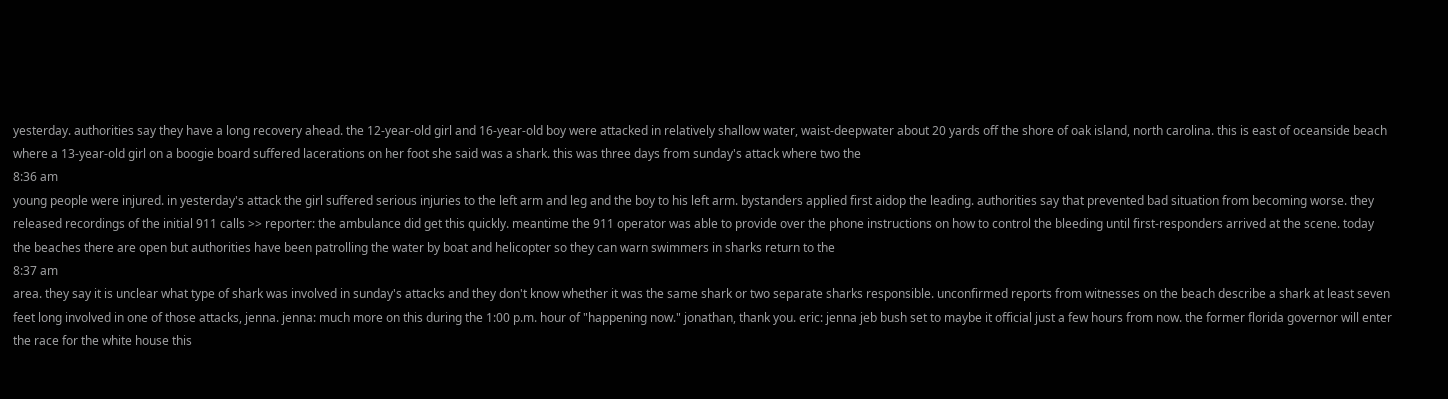yesterday. authorities say they have a long recovery ahead. the 12-year-old girl and 16-year-old boy were attacked in relatively shallow water, waist-deepwater about 20 yards off the shore of oak island, north carolina. this is east of oceanside beach where a 13-year-old girl on a boogie board suffered lacerations on her foot she said was a shark. this was three days from sunday's attack where two the
8:36 am
young people were injured. in yesterday's attack the girl suffered serious injuries to the left arm and leg and the boy to his left arm. bystanders applied first aidop the leading. authorities say that prevented bad situation from becoming worse. they released recordings of the initial 911 calls >> reporter: the ambulance did get this quickly. meantime the 911 operator was able to provide over the phone instructions on how to control the bleeding until first-responders arrived at the scene. today the beaches there are open but authorities have been patrolling the water by boat and helicopter so they can warn swimmers in sharks return to the
8:37 am
area. they say it is unclear what type of shark was involved in sunday's attacks and they don't know whether it was the same shark or two separate sharks responsible. unconfirmed reports from witnesses on the beach describe a shark at least seven feet long involved in one of those attacks, jenna. jenna: much more on this during the 1:00 p.m. hour of "happening now." jonathan, thank you. eric: jenna jeb bush set to maybe it official just a few hours from now. the former florida governor will enter the race for the white house this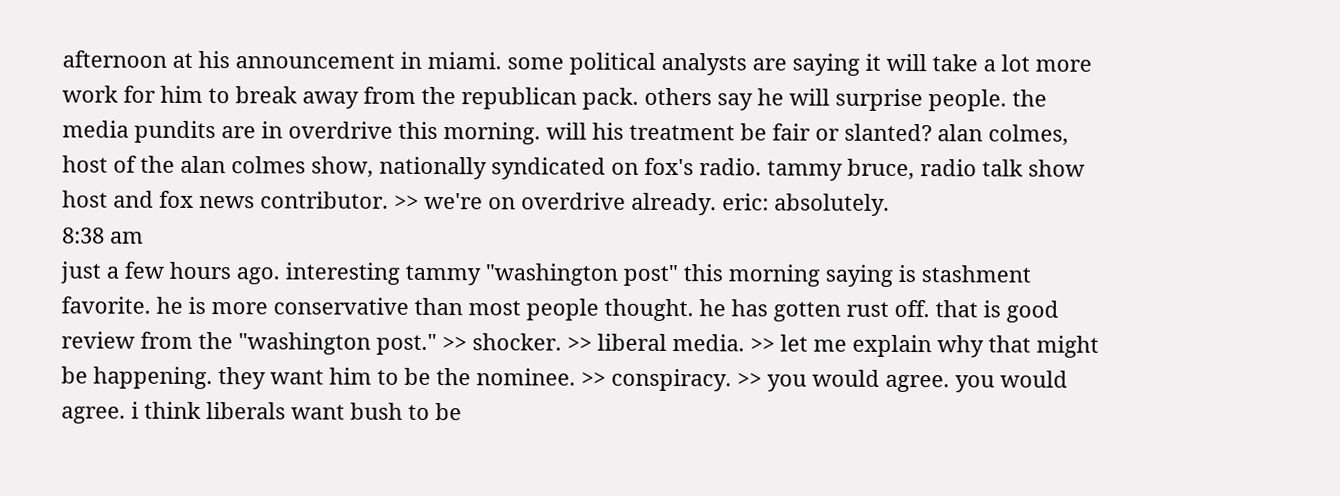afternoon at his announcement in miami. some political analysts are saying it will take a lot more work for him to break away from the republican pack. others say he will surprise people. the media pundits are in overdrive this morning. will his treatment be fair or slanted? alan colmes, host of the alan colmes show, nationally syndicated on fox's radio. tammy bruce, radio talk show host and fox news contributor. >> we're on overdrive already. eric: absolutely.
8:38 am
just a few hours ago. interesting tammy "washington post" this morning saying is stashment favorite. he is more conservative than most people thought. he has gotten rust off. that is good review from the "washington post." >> shocker. >> liberal media. >> let me explain why that might be happening. they want him to be the nominee. >> conspiracy. >> you would agree. you would agree. i think liberals want bush to be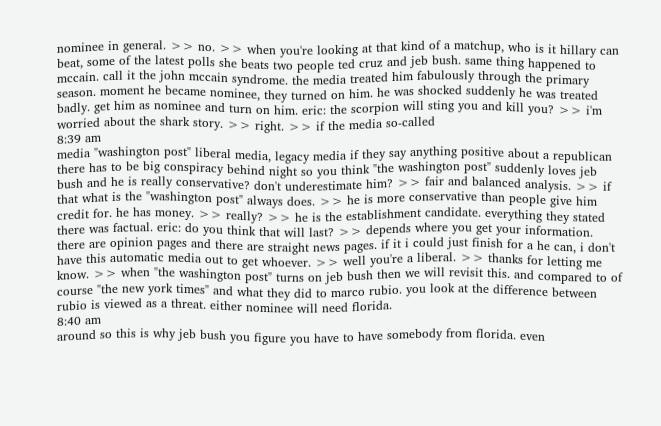nominee in general. >> no. >> when you're looking at that kind of a matchup, who is it hillary can beat, some of the latest polls she beats two people ted cruz and jeb bush. same thing happened to mccain. call it the john mccain syndrome. the media treated him fabulously through the primary season. moment he became nominee, they turned on him. he was shocked suddenly he was treated badly. get him as nominee and turn on him. eric: the scorpion will sting you and kill you? >> i'm worried about the shark story. >> right. >> if the media so-called
8:39 am
media "washington post" liberal media, legacy media if they say anything positive about a republican there has to be big conspiracy behind night so you think "the washington post" suddenly loves jeb bush and he is really conservative? don't underestimate him? >> fair and balanced analysis. >> if that what is the "washington post" always does. >> he is more conservative than people give him credit for. he has money. >> really? >> he is the establishment candidate. everything they stated there was factual. eric: do you think that will last? >> depends where you get your information. there are opinion pages and there are straight news pages. if it i could just finish for a he can, i don't have this automatic media out to get whoever. >> well you're a liberal. >> thanks for letting me know. >> when "the washington post" turns on jeb bush then we will revisit this. and compared to of course "the new york times" and what they did to marco rubio. you look at the difference between rubio is viewed as a threat. either nominee will need florida.
8:40 am
around so this is why jeb bush you figure you have to have somebody from florida. even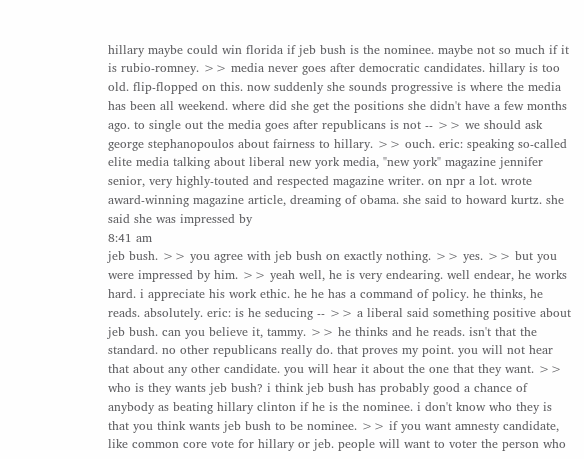hillary maybe could win florida if jeb bush is the nominee. maybe not so much if it is rubio-romney. >> media never goes after democratic candidates. hillary is too old. flip-flopped on this. now suddenly she sounds progressive is where the media has been all weekend. where did she get the positions she didn't have a few months ago. to single out the media goes after republicans is not -- >> we should ask george stephanopoulos about fairness to hillary. >> ouch. eric: speaking so-called elite media talking about liberal new york media, "new york" magazine jennifer senior, very highly-touted and respected magazine writer. on npr a lot. wrote award-winning magazine article, dreaming of obama. she said to howard kurtz. she said she was impressed by
8:41 am
jeb bush. >> you agree with jeb bush on exactly nothing. >> yes. >> but you were impressed by him. >> yeah well, he is very endearing. well endear, he works hard. i appreciate his work ethic. he he has a command of policy. he thinks, he reads. absolutely. eric: is he seducing -- >> a liberal said something positive about jeb bush. can you believe it, tammy. >> he thinks and he reads. isn't that the standard. no other republicans really do. that proves my point. you will not hear that about any other candidate. you will hear it about the one that they want. >> who is they wants jeb bush? i think jeb bush has probably good a chance of anybody as beating hillary clinton if he is the nominee. i don't know who they is that you think wants jeb bush to be nominee. >> if you want amnesty candidate, like common core vote for hillary or jeb. people will want to voter the person who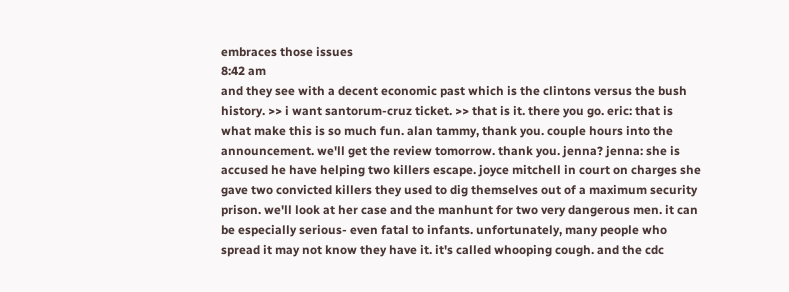embraces those issues
8:42 am
and they see with a decent economic past which is the clintons versus the bush history. >> i want santorum-cruz ticket. >> that is it. there you go. eric: that is what make this is so much fun. alan tammy, thank you. couple hours into the announcement. we'll get the review tomorrow. thank you. jenna? jenna: she is accused he have helping two killers escape. joyce mitchell in court on charges she gave two convicted killers they used to dig themselves out of a maximum security prison. we'll look at her case and the manhunt for two very dangerous men. it can be especially serious- even fatal to infants. unfortunately, many people who spread it may not know they have it. it's called whooping cough. and the cdc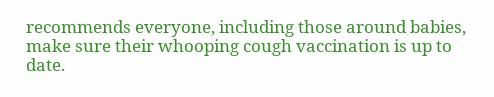recommends everyone, including those around babies, make sure their whooping cough vaccination is up to date.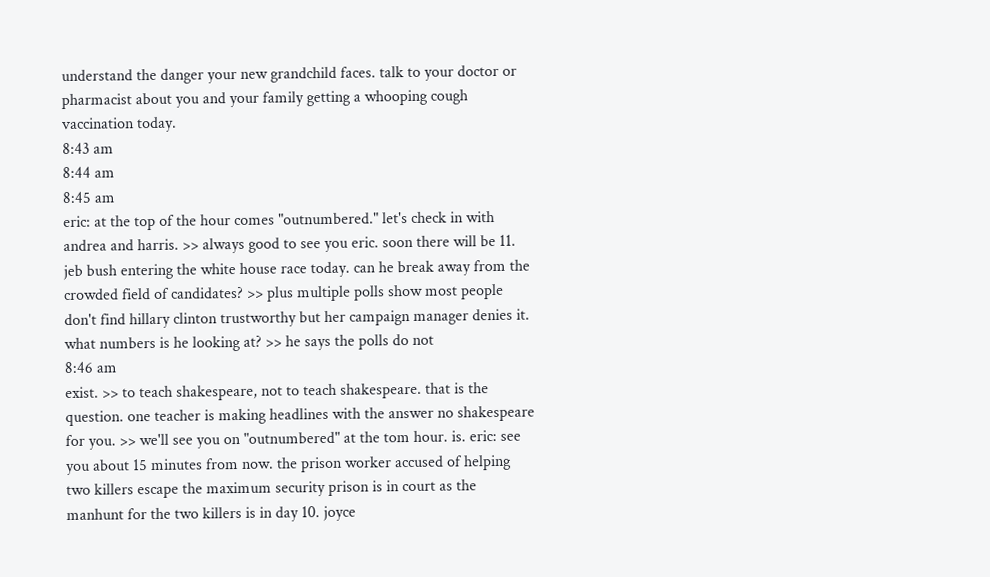understand the danger your new grandchild faces. talk to your doctor or pharmacist about you and your family getting a whooping cough vaccination today.
8:43 am
8:44 am
8:45 am
eric: at the top of the hour comes "outnumbered." let's check in with andrea and harris. >> always good to see you eric. soon there will be 11. jeb bush entering the white house race today. can he break away from the crowded field of candidates? >> plus multiple polls show most people don't find hillary clinton trustworthy but her campaign manager denies it. what numbers is he looking at? >> he says the polls do not
8:46 am
exist. >> to teach shakespeare, not to teach shakespeare. that is the question. one teacher is making headlines with the answer no shakespeare for you. >> we'll see you on "outnumbered" at the tom hour. is. eric: see you about 15 minutes from now. the prison worker accused of helping two killers escape the maximum security prison is in court as the manhunt for the two killers is in day 10. joyce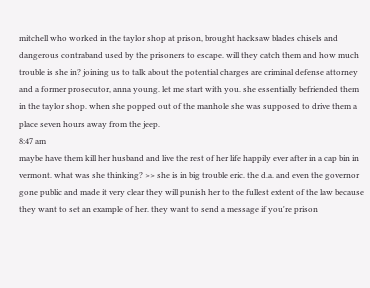mitchell who worked in the taylor shop at prison, brought hacksaw blades chisels and dangerous contraband used by the prisoners to escape. will they catch them and how much trouble is she in? joining us to talk about the potential charges are criminal defense attorney and a former prosecutor, anna young. let me start with you. she essentially befriended them in the taylor shop. when she popped out of the manhole she was supposed to drive them a place seven hours away from the jeep.
8:47 am
maybe have them kill her husband and live the rest of her life happily ever after in a cap bin in vermont. what was she thinking? >> she is in big trouble eric. the d.a. and even the governor gone public and made it very clear they will punish her to the fullest extent of the law because they want to set an example of her. they want to send a message if you're prison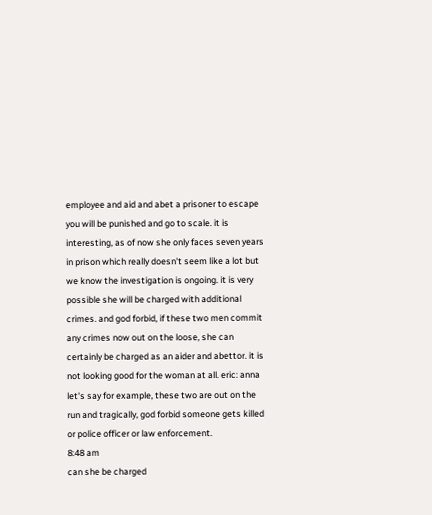employee and aid and abet a prisoner to escape you will be punished and go to scale. it is interesting, as of now she only faces seven years in prison which really doesn't seem like a lot but we know the investigation is ongoing. it is very possible she will be charged with additional crimes. and god forbid, if these two men commit any crimes now out on the loose, she can certainly be charged as an aider and abettor. it is not looking good for the woman at all. eric: anna let's say for example, these two are out on the run and tragically, god forbid someone gets killed or police officer or law enforcement.
8:48 am
can she be charged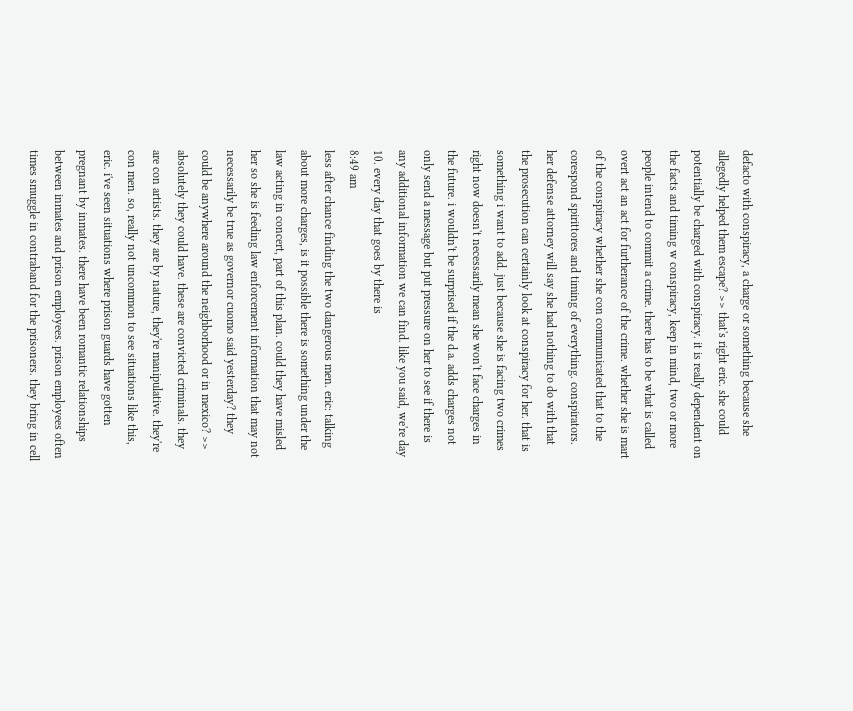defacto with conspiracy, a charge or something because she allegedly helped them escape? >> that's right eric. she could potentially be charged with conspiracy. it is really dependent on the facts and timing w conspiracy, keep in mind, two or more people intend to commit a crime. there has to be what is called overt act an act for furtherance of the crime. whether she is mart of the conspiracy whether she con communicated that to the corespond spirittores and timing of everything. conspirators. her defense attorney will say she had nothing to do with that the prosecution can certainly look at conspiracy for her. that is something i want to add. just because she is facing two crimes right now doesn't necessarily mean she won't face charges in the future. i wouldn't be surprised if the d.a. adds charges not only send a message but put pressure on her to see if there is any additional information we can find. like you said, we're day 10. every day that goes by there is
8:49 am
less after chance finding the two dangerous men. eric: talking about more charges, is it possible there is something under the law acting in concert, part of this plan. could they have misled her so she is feeding law enforcement information that may not necessarily be true as governor cuomo said yesterday? they could be anywhere around the neighborhood or in mexico? >> absolutely they could have. these are convicted criminals. they are con artists. they are by nature, they're manipulative. they're con men. so, really not uncommon to see situations like this, eric. i've seen situations where prison guards have gotten pregnant by inmates. there have been romantic relationships between inmates and prison employees. prison employees often times smuggle in contraband for the prisoners. they bring in cell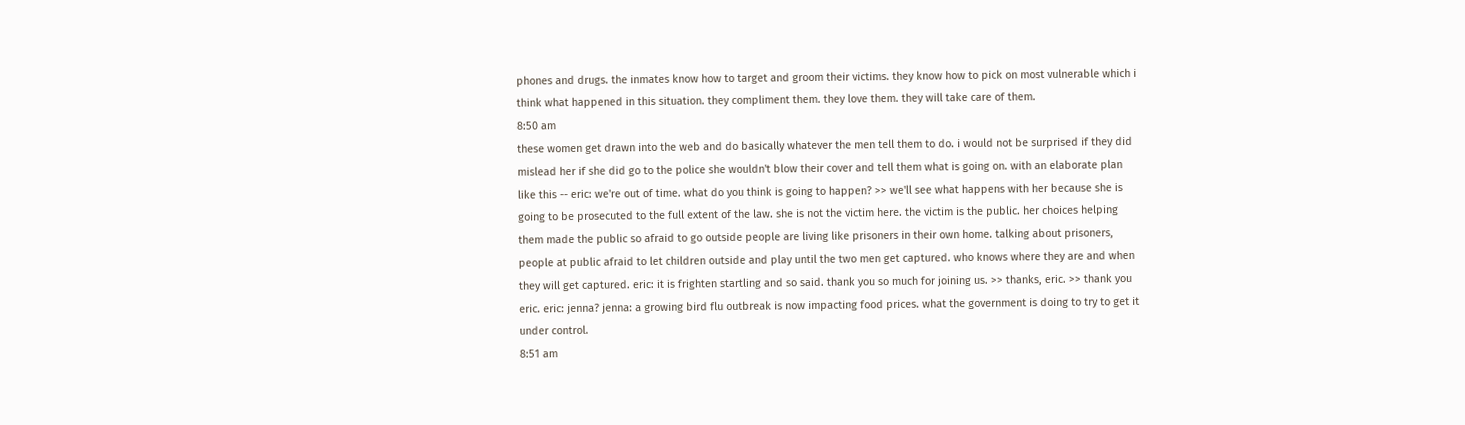phones and drugs. the inmates know how to target and groom their victims. they know how to pick on most vulnerable which i think what happened in this situation. they compliment them. they love them. they will take care of them.
8:50 am
these women get drawn into the web and do basically whatever the men tell them to do. i would not be surprised if they did mislead her if she did go to the police she wouldn't blow their cover and tell them what is going on. with an elaborate plan like this -- eric: we're out of time. what do you think is going to happen? >> we'll see what happens with her because she is going to be prosecuted to the full extent of the law. she is not the victim here. the victim is the public. her choices helping them made the public so afraid to go outside people are living like prisoners in their own home. talking about prisoners, people at public afraid to let children outside and play until the two men get captured. who knows where they are and when they will get captured. eric: it is frighten startling and so said. thank you so much for joining us. >> thanks, eric. >> thank you eric. eric: jenna? jenna: a growing bird flu outbreak is now impacting food prices. what the government is doing to try to get it under control.
8:51 am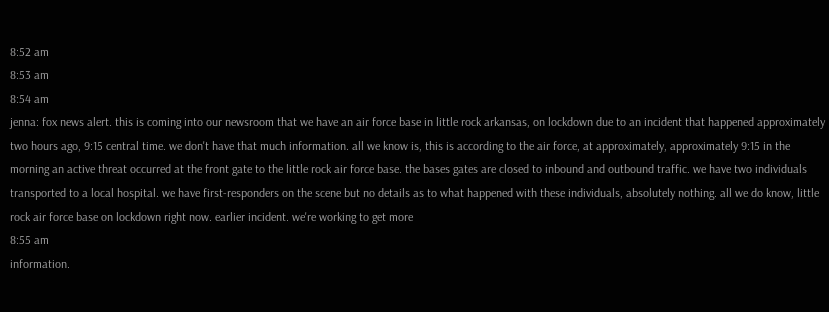8:52 am
8:53 am
8:54 am
jenna: fox news alert. this is coming into our newsroom that we have an air force base in little rock arkansas, on lockdown due to an incident that happened approximately two hours ago, 9:15 central time. we don't have that much information. all we know is, this is according to the air force, at approximately, approximately 9:15 in the morning an active threat occurred at the front gate to the little rock air force base. the bases gates are closed to inbound and outbound traffic. we have two individuals transported to a local hospital. we have first-responders on the scene but no details as to what happened with these individuals, absolutely nothing. all we do know, little rock air force base on lockdown right now. earlier incident. we're working to get more
8:55 am
information.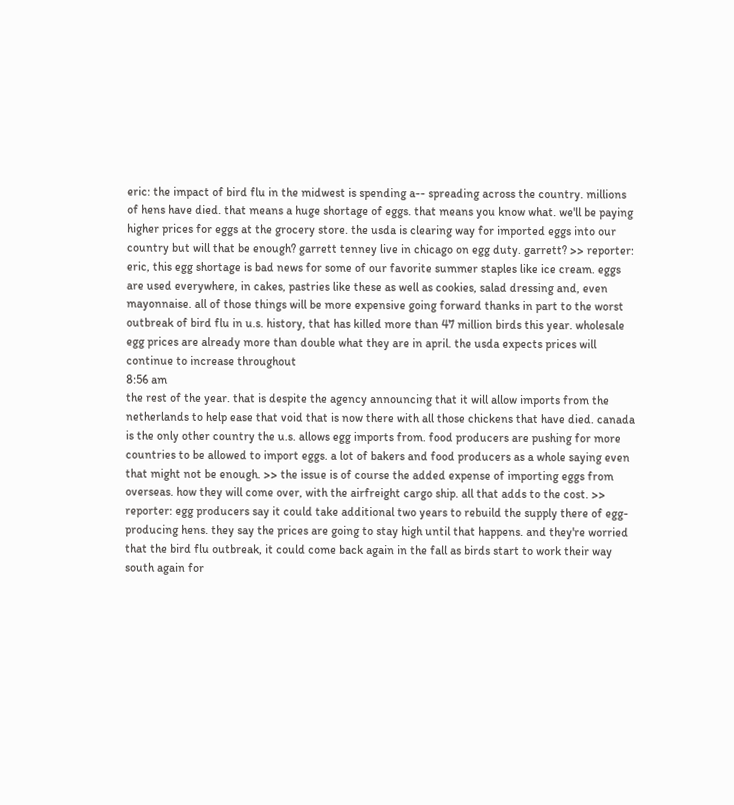eric: the impact of bird flu in the midwest is spending a-- spreading across the country. millions of hens have died. that means a huge shortage of eggs. that means you know what. we'll be paying higher prices for eggs at the grocery store. the usda is clearing way for imported eggs into our country but will that be enough? garrett tenney live in chicago on egg duty. garrett? >> reporter: eric, this egg shortage is bad news for some of our favorite summer staples like ice cream. eggs are used everywhere, in cakes, pastries like these as well as cookies, salad dressing and, even mayonnaise. all of those things will be more expensive going forward thanks in part to the worst outbreak of bird flu in u.s. history, that has killed more than 47 million birds this year. wholesale egg prices are already more than double what they are in april. the usda expects prices will continue to increase throughout
8:56 am
the rest of the year. that is despite the agency announcing that it will allow imports from the netherlands to help ease that void that is now there with all those chickens that have died. canada is the only other country the u.s. allows egg imports from. food producers are pushing for more countries to be allowed to import eggs. a lot of bakers and food producers as a whole saying even that might not be enough. >> the issue is of course the added expense of importing eggs from overseas. how they will come over, with the airfreight cargo ship. all that adds to the cost. >> reporter: egg producers say it could take additional two years to rebuild the supply there of egg-producing hens. they say the prices are going to stay high until that happens. and they're worried that the bird flu outbreak, it could come back again in the fall as birds start to work their way south again for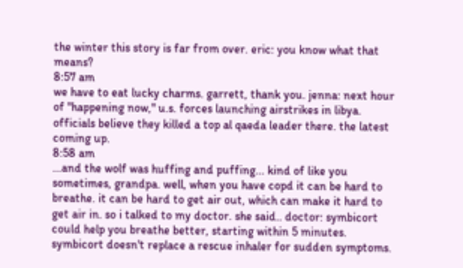the winter this story is far from over. eric: you know what that means?
8:57 am
we have to eat lucky charms. garrett, thank you. jenna: next hour of "happening now," u.s. forces launching airstrikes in libya. officials believe they killed a top al qaeda leader there. the latest coming up.
8:58 am
...and the wolf was huffing and puffing... kind of like you sometimes, grandpa. well, when you have copd it can be hard to breathe. it can be hard to get air out, which can make it hard to get air in. so i talked to my doctor. she said.. doctor: symbicort could help you breathe better, starting within 5 minutes. symbicort doesn't replace a rescue inhaler for sudden symptoms.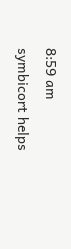8:59 am
symbicort helps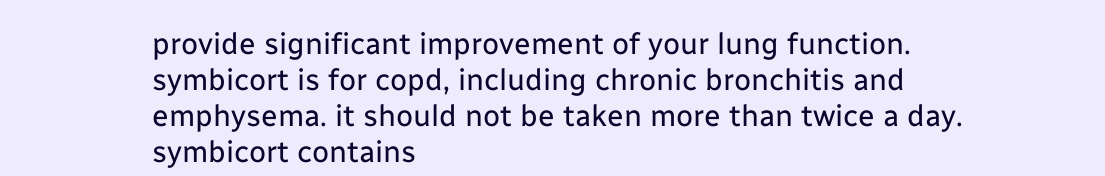provide significant improvement of your lung function. symbicort is for copd, including chronic bronchitis and emphysema. it should not be taken more than twice a day. symbicort contains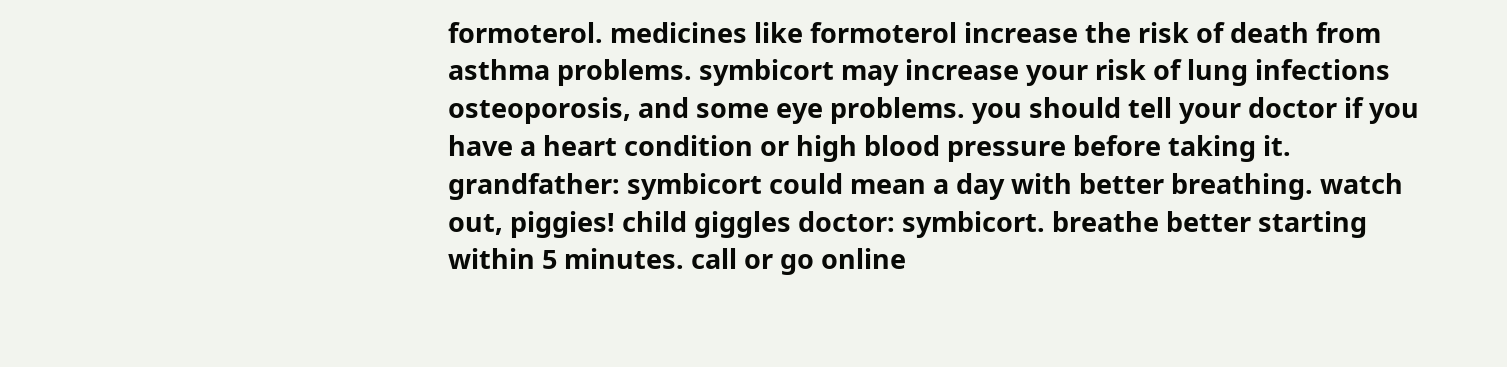formoterol. medicines like formoterol increase the risk of death from asthma problems. symbicort may increase your risk of lung infections osteoporosis, and some eye problems. you should tell your doctor if you have a heart condition or high blood pressure before taking it. grandfather: symbicort could mean a day with better breathing. watch out, piggies! child giggles doctor: symbicort. breathe better starting within 5 minutes. call or go online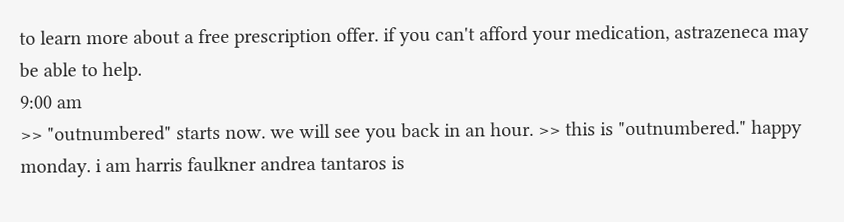to learn more about a free prescription offer. if you can't afford your medication, astrazeneca may be able to help.
9:00 am
>> "outnumbered" starts now. we will see you back in an hour. >> this is "outnumbered." happy monday. i am harris faulkner andrea tantaros is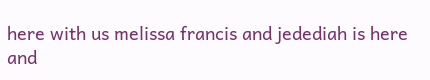here with us melissa francis and jedediah is here and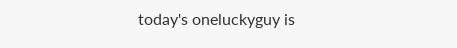today's oneluckyguy is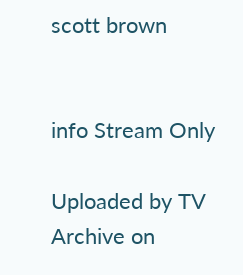scott brown


info Stream Only

Uploaded by TV Archive on